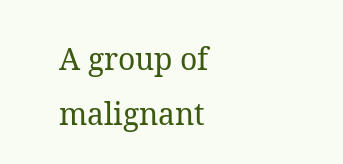A group of malignant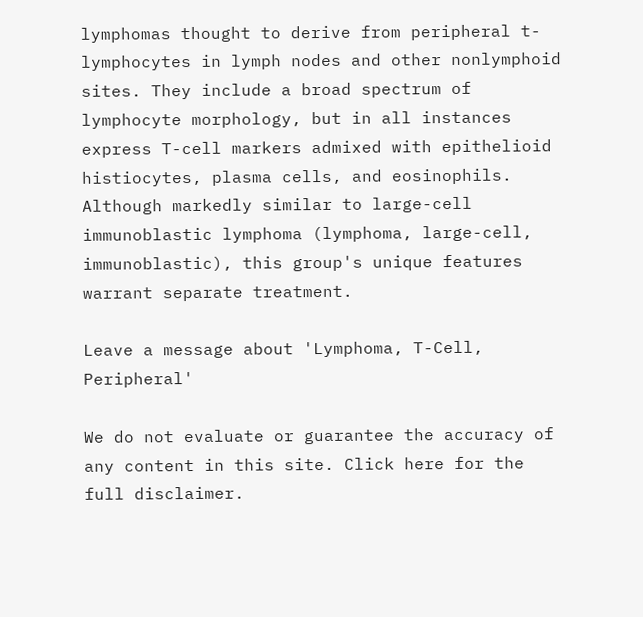lymphomas thought to derive from peripheral t-lymphocytes in lymph nodes and other nonlymphoid sites. They include a broad spectrum of lymphocyte morphology, but in all instances express T-cell markers admixed with epithelioid histiocytes, plasma cells, and eosinophils. Although markedly similar to large-cell immunoblastic lymphoma (lymphoma, large-cell, immunoblastic), this group's unique features warrant separate treatment.

Leave a message about 'Lymphoma, T-Cell, Peripheral'

We do not evaluate or guarantee the accuracy of any content in this site. Click here for the full disclaimer.